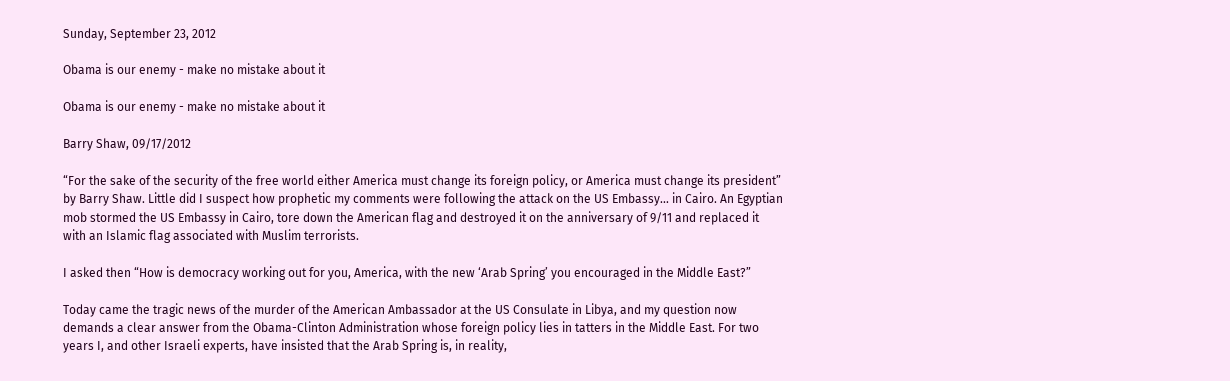Sunday, September 23, 2012

Obama is our enemy - make no mistake about it

Obama is our enemy - make no mistake about it

Barry Shaw, 09/17/2012

“For the sake of the security of the free world either America must change its foreign policy, or America must change its president” by Barry Shaw. Little did I suspect how prophetic my comments were following the attack on the US Embassy... in Cairo. An Egyptian mob stormed the US Embassy in Cairo, tore down the American flag and destroyed it on the anniversary of 9/11 and replaced it with an Islamic flag associated with Muslim terrorists.

I asked then “How is democracy working out for you, America, with the new ‘Arab Spring’ you encouraged in the Middle East?”

Today came the tragic news of the murder of the American Ambassador at the US Consulate in Libya, and my question now demands a clear answer from the Obama-Clinton Administration whose foreign policy lies in tatters in the Middle East. For two years I, and other Israeli experts, have insisted that the Arab Spring is, in reality,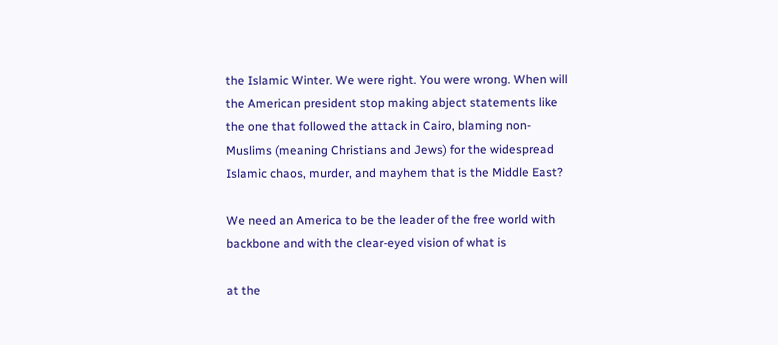the Islamic Winter. We were right. You were wrong. When will the American president stop making abject statements like the one that followed the attack in Cairo, blaming non-Muslims (meaning Christians and Jews) for the widespread Islamic chaos, murder, and mayhem that is the Middle East?

We need an America to be the leader of the free world with backbone and with the clear-eyed vision of what is

at the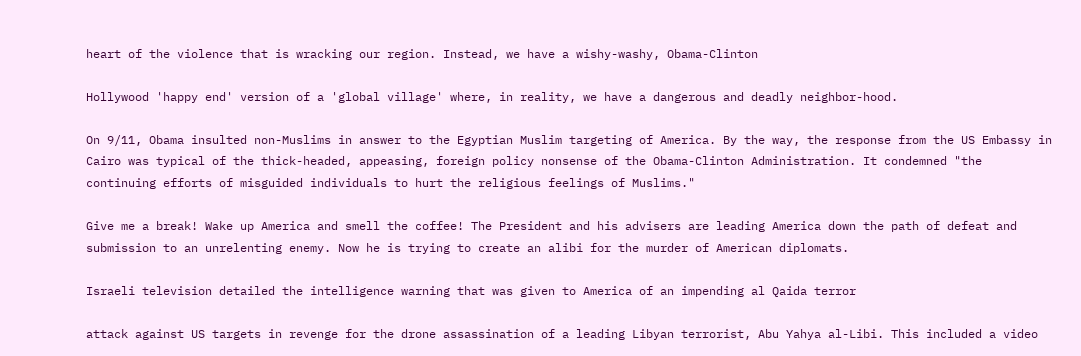heart of the violence that is wracking our region. Instead, we have a wishy-washy, Obama-Clinton

Hollywood 'happy end' version of a 'global village' where, in reality, we have a dangerous and deadly neighbor-hood.

On 9/11, Obama insulted non-Muslims in answer to the Egyptian Muslim targeting of America. By the way, the response from the US Embassy in Cairo was typical of the thick-headed, appeasing, foreign policy nonsense of the Obama-Clinton Administration. It condemned "the continuing efforts of misguided individuals to hurt the religious feelings of Muslims."

Give me a break! Wake up America and smell the coffee! The President and his advisers are leading America down the path of defeat and submission to an unrelenting enemy. Now he is trying to create an alibi for the murder of American diplomats.

Israeli television detailed the intelligence warning that was given to America of an impending al Qaida terror

attack against US targets in revenge for the drone assassination of a leading Libyan terrorist, Abu Yahya al-Libi. This included a video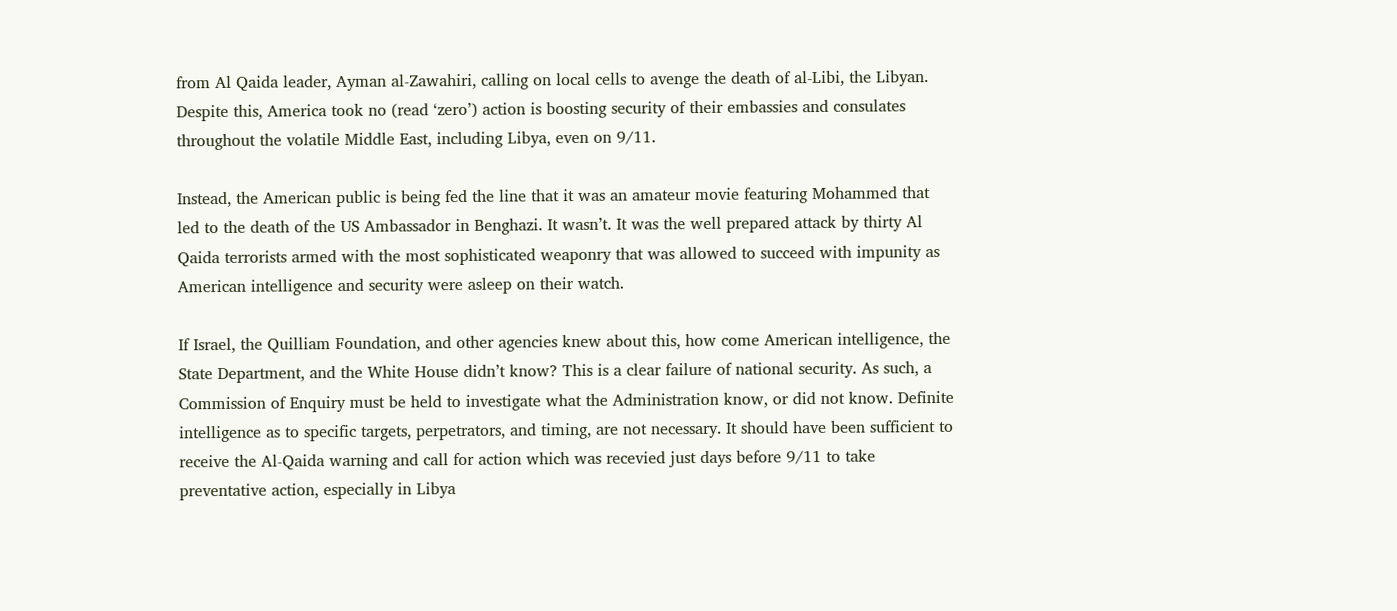from Al Qaida leader, Ayman al-Zawahiri, calling on local cells to avenge the death of al-Libi, the Libyan. Despite this, America took no (read ‘zero’) action is boosting security of their embassies and consulates throughout the volatile Middle East, including Libya, even on 9/11.

Instead, the American public is being fed the line that it was an amateur movie featuring Mohammed that led to the death of the US Ambassador in Benghazi. It wasn’t. It was the well prepared attack by thirty Al Qaida terrorists armed with the most sophisticated weaponry that was allowed to succeed with impunity as American intelligence and security were asleep on their watch.

If Israel, the Quilliam Foundation, and other agencies knew about this, how come American intelligence, the State Department, and the White House didn’t know? This is a clear failure of national security. As such, a Commission of Enquiry must be held to investigate what the Administration know, or did not know. Definite intelligence as to specific targets, perpetrators, and timing, are not necessary. It should have been sufficient to receive the Al-Qaida warning and call for action which was recevied just days before 9/11 to take preventative action, especially in Libya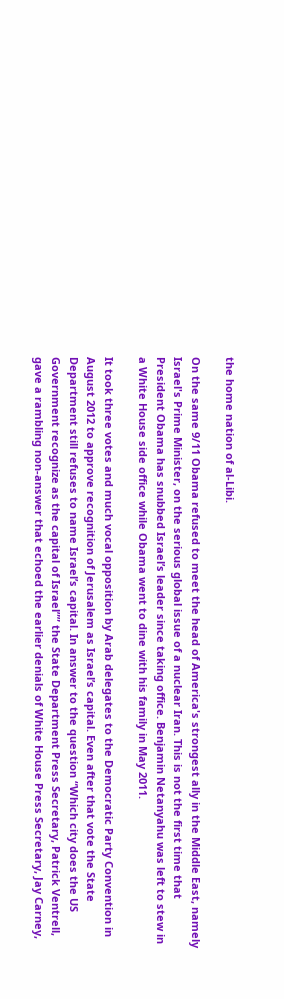the home nation of al-Libi.

On the same 9/11 Obama refused to meet the head of America's strongest ally in the Middle East, namely Israel's Prime Minister, on the serious global issue of a nuclear Iran. This is not the first time that President Obama has snubbed Israel’s leader since taking office. Benjamin Netanyahu was left to stew in a White House side office while Obama went to dine with his family in May 2011.

It took three votes and much vocal opposition by Arab delegates to the Democratic Party Convention in August 2012 to approve recognition of Jerusalem as Israel’s capital. Even after that vote the State Department still refuses to name Israel’s capital. In answer to the question “Which city does the US Government recognize as the capital of Israel”” the State Department Press Secretary, Patrick Ventrell, gave a rambling non-answer that echoed the earlier denials of White House Press Secretary, Jay Carney,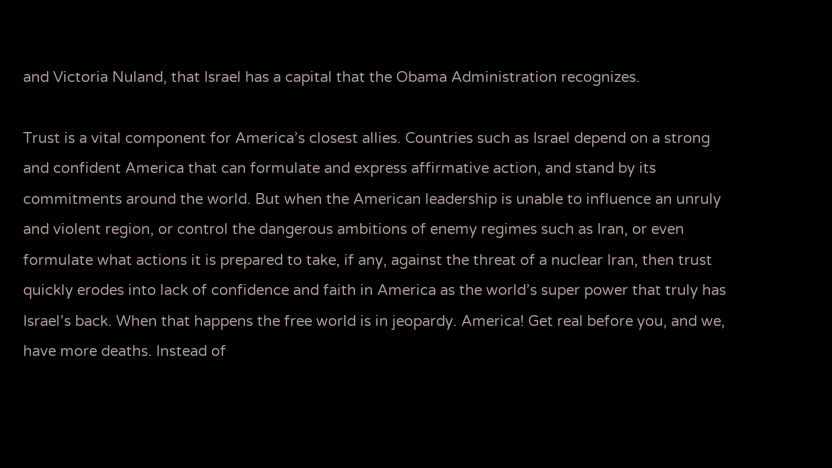and Victoria Nuland, that Israel has a capital that the Obama Administration recognizes.

Trust is a vital component for America’s closest allies. Countries such as Israel depend on a strong and confident America that can formulate and express affirmative action, and stand by its commitments around the world. But when the American leadership is unable to influence an unruly and violent region, or control the dangerous ambitions of enemy regimes such as Iran, or even formulate what actions it is prepared to take, if any, against the threat of a nuclear Iran, then trust quickly erodes into lack of confidence and faith in America as the world’s super power that truly has Israel’s back. When that happens the free world is in jeopardy. America! Get real before you, and we, have more deaths. Instead of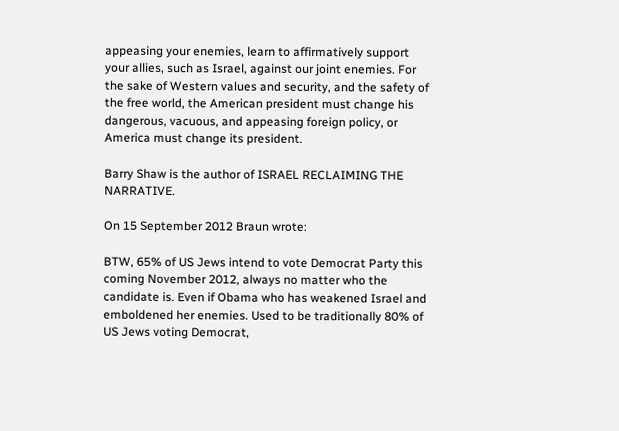appeasing your enemies, learn to affirmatively support your allies, such as Israel, against our joint enemies. For the sake of Western values and security, and the safety of the free world, the American president must change his dangerous, vacuous, and appeasing foreign policy, or America must change its president.

Barry Shaw is the author of ISRAEL RECLAIMING THE NARRATIVE.

On 15 September 2012 Braun wrote:

BTW, 65% of US Jews intend to vote Democrat Party this coming November 2012, always no matter who the candidate is. Even if Obama who has weakened Israel and emboldened her enemies. Used to be traditionally 80% of US Jews voting Democrat,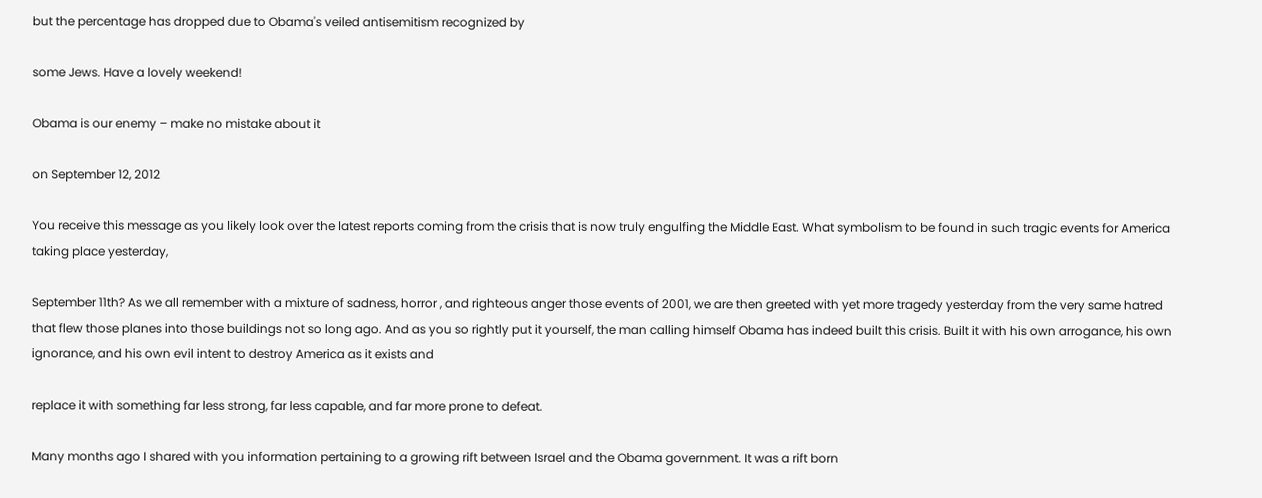but the percentage has dropped due to Obama's veiled antisemitism recognized by

some Jews. Have a lovely weekend!

Obama is our enemy – make no mistake about it

on September 12, 2012

You receive this message as you likely look over the latest reports coming from the crisis that is now truly engulfing the Middle East. What symbolism to be found in such tragic events for America taking place yesterday,

September 11th? As we all remember with a mixture of sadness, horror , and righteous anger those events of 2001, we are then greeted with yet more tragedy yesterday from the very same hatred that flew those planes into those buildings not so long ago. And as you so rightly put it yourself, the man calling himself Obama has indeed built this crisis. Built it with his own arrogance, his own ignorance, and his own evil intent to destroy America as it exists and

replace it with something far less strong, far less capable, and far more prone to defeat.

Many months ago I shared with you information pertaining to a growing rift between Israel and the Obama government. It was a rift born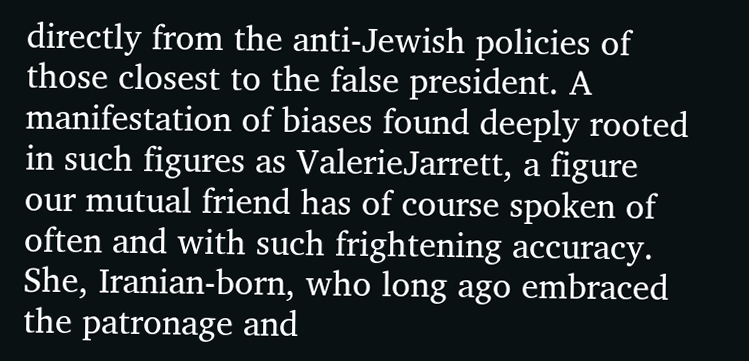directly from the anti-Jewish policies of those closest to the false president. A manifestation of biases found deeply rooted in such figures as ValerieJarrett, a figure our mutual friend has of course spoken of often and with such frightening accuracy. She, Iranian-born, who long ago embraced the patronage and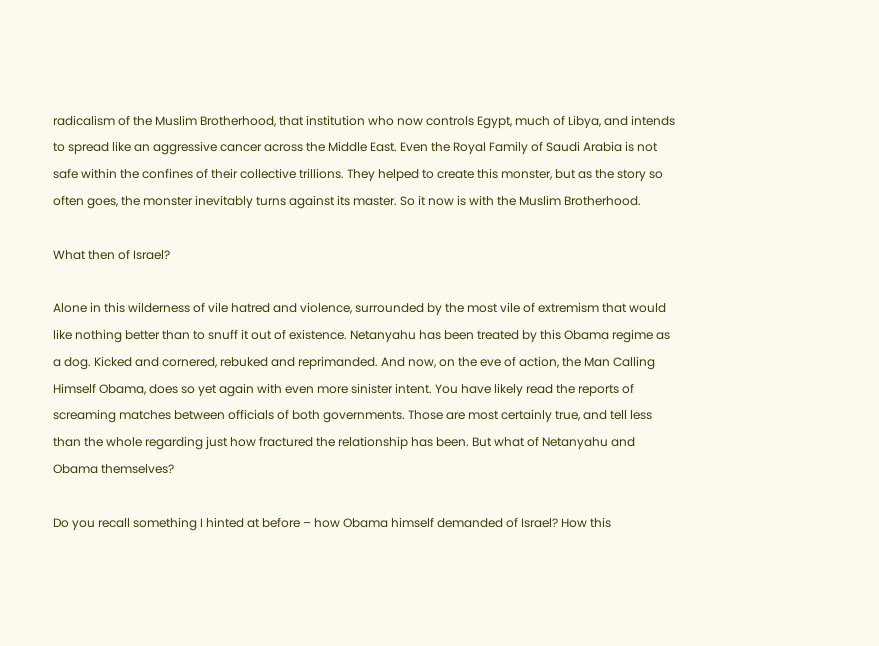radicalism of the Muslim Brotherhood, that institution who now controls Egypt, much of Libya, and intends to spread like an aggressive cancer across the Middle East. Even the Royal Family of Saudi Arabia is not safe within the confines of their collective trillions. They helped to create this monster, but as the story so often goes, the monster inevitably turns against its master. So it now is with the Muslim Brotherhood.

What then of Israel?

Alone in this wilderness of vile hatred and violence, surrounded by the most vile of extremism that would like nothing better than to snuff it out of existence. Netanyahu has been treated by this Obama regime as a dog. Kicked and cornered, rebuked and reprimanded. And now, on the eve of action, the Man Calling Himself Obama, does so yet again with even more sinister intent. You have likely read the reports of screaming matches between officials of both governments. Those are most certainly true, and tell less than the whole regarding just how fractured the relationship has been. But what of Netanyahu and Obama themselves?

Do you recall something I hinted at before – how Obama himself demanded of Israel? How this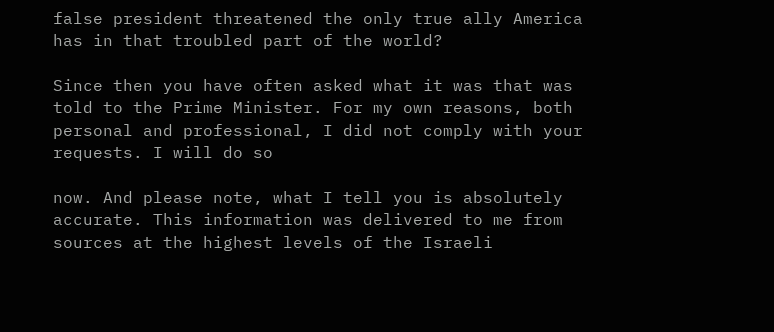false president threatened the only true ally America has in that troubled part of the world?

Since then you have often asked what it was that was told to the Prime Minister. For my own reasons, both personal and professional, I did not comply with your requests. I will do so

now. And please note, what I tell you is absolutely accurate. This information was delivered to me from sources at the highest levels of the Israeli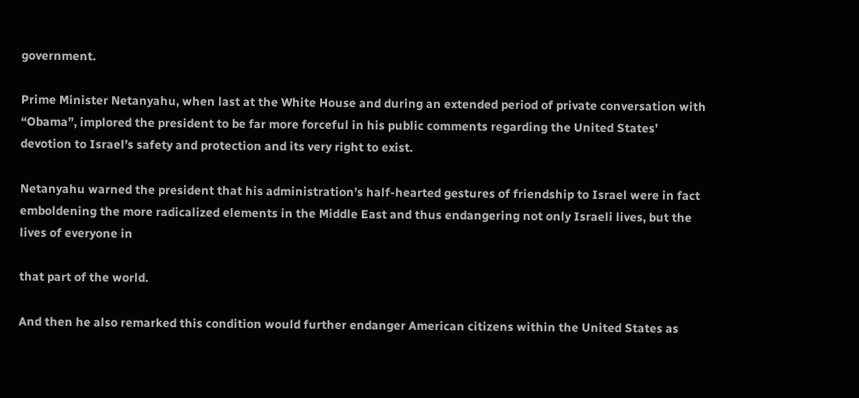government.

Prime Minister Netanyahu, when last at the White House and during an extended period of private conversation with “Obama”, implored the president to be far more forceful in his public comments regarding the United States’ devotion to Israel’s safety and protection and its very right to exist.

Netanyahu warned the president that his administration’s half-hearted gestures of friendship to Israel were in fact emboldening the more radicalized elements in the Middle East and thus endangering not only Israeli lives, but the lives of everyone in

that part of the world.

And then he also remarked this condition would further endanger American citizens within the United States as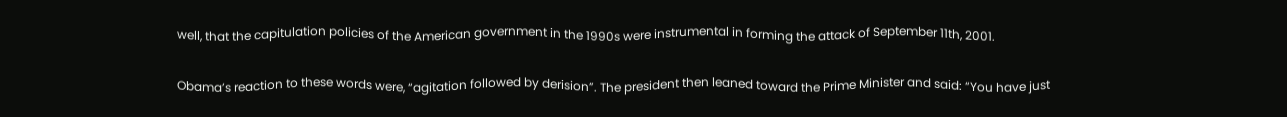well, that the capitulation policies of the American government in the 1990s were instrumental in forming the attack of September 11th, 2001.

Obama’s reaction to these words were, “agitation followed by derision”. The president then leaned toward the Prime Minister and said: “You have just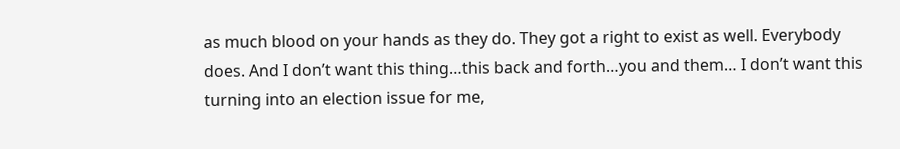as much blood on your hands as they do. They got a right to exist as well. Everybody does. And I don’t want this thing…this back and forth…you and them… I don’t want this turning into an election issue for me,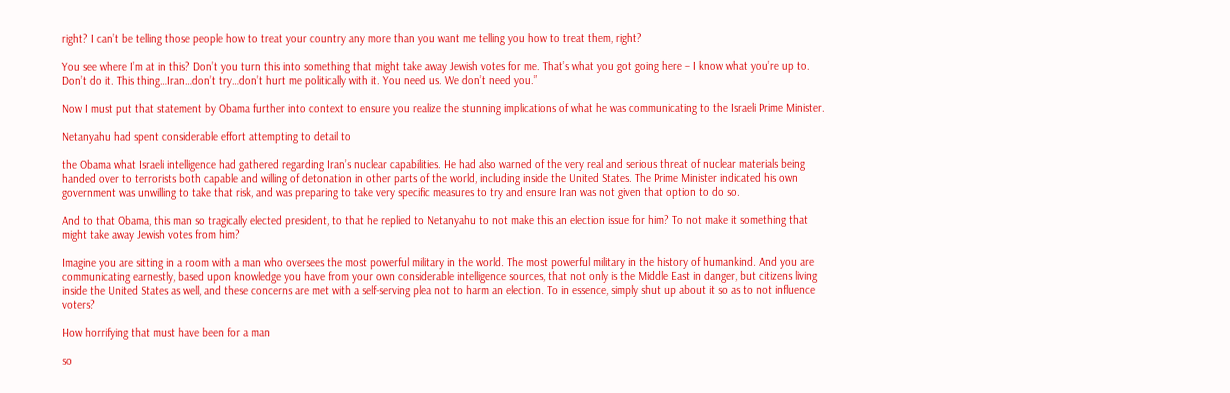right? I can’t be telling those people how to treat your country any more than you want me telling you how to treat them, right?

You see where I’m at in this? Don’t you turn this into something that might take away Jewish votes for me. That’s what you got going here – I know what you’re up to. Don’t do it. This thing…Iran…don’t try…don’t hurt me politically with it. You need us. We don’t need you.”

Now I must put that statement by Obama further into context to ensure you realize the stunning implications of what he was communicating to the Israeli Prime Minister.

Netanyahu had spent considerable effort attempting to detail to

the Obama what Israeli intelligence had gathered regarding Iran’s nuclear capabilities. He had also warned of the very real and serious threat of nuclear materials being handed over to terrorists both capable and willing of detonation in other parts of the world, including inside the United States. The Prime Minister indicated his own government was unwilling to take that risk, and was preparing to take very specific measures to try and ensure Iran was not given that option to do so.

And to that Obama, this man so tragically elected president, to that he replied to Netanyahu to not make this an election issue for him? To not make it something that might take away Jewish votes from him?

Imagine you are sitting in a room with a man who oversees the most powerful military in the world. The most powerful military in the history of humankind. And you are communicating earnestly, based upon knowledge you have from your own considerable intelligence sources, that not only is the Middle East in danger, but citizens living inside the United States as well, and these concerns are met with a self-serving plea not to harm an election. To in essence, simply shut up about it so as to not influence voters?

How horrifying that must have been for a man

so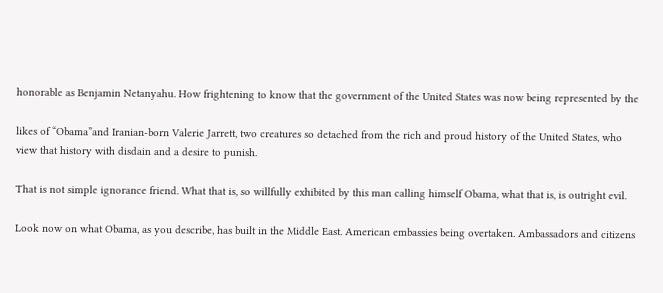honorable as Benjamin Netanyahu. How frightening to know that the government of the United States was now being represented by the

likes of “Obama”and Iranian-born Valerie Jarrett, two creatures so detached from the rich and proud history of the United States, who view that history with disdain and a desire to punish.

That is not simple ignorance friend. What that is, so willfully exhibited by this man calling himself Obama, what that is, is outright evil.

Look now on what Obama, as you describe, has built in the Middle East. American embassies being overtaken. Ambassadors and citizens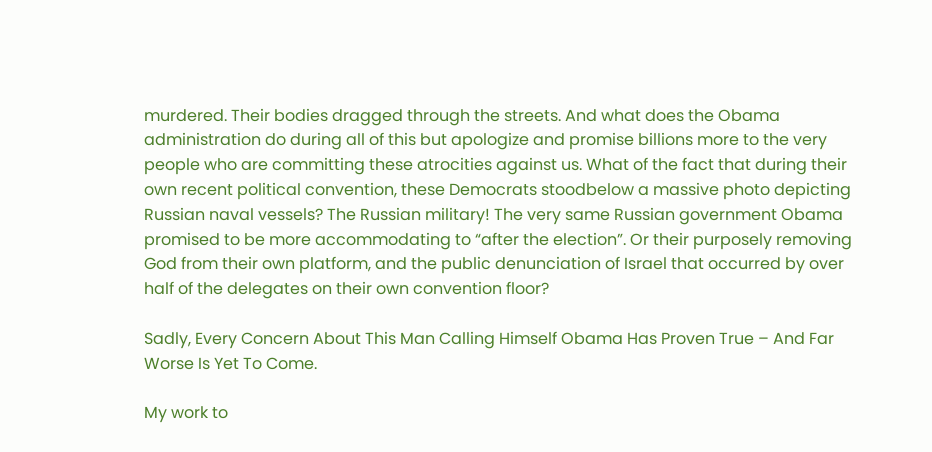murdered. Their bodies dragged through the streets. And what does the Obama administration do during all of this but apologize and promise billions more to the very people who are committing these atrocities against us. What of the fact that during their own recent political convention, these Democrats stoodbelow a massive photo depicting Russian naval vessels? The Russian military! The very same Russian government Obama promised to be more accommodating to “after the election”. Or their purposely removing God from their own platform, and the public denunciation of Israel that occurred by over half of the delegates on their own convention floor?

Sadly, Every Concern About This Man Calling Himself Obama Has Proven True – And Far Worse Is Yet To Come.

My work to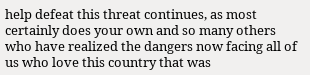help defeat this threat continues, as most certainly does your own and so many others who have realized the dangers now facing all of us who love this country that was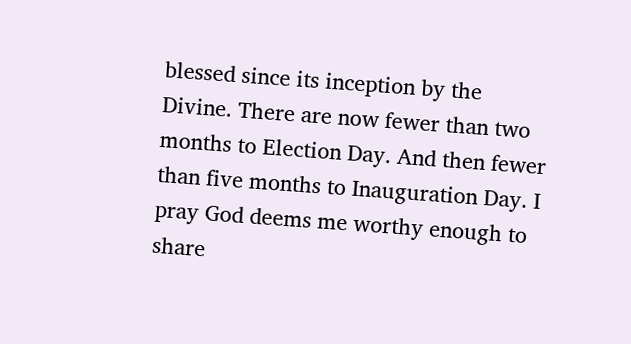blessed since its inception by the Divine. There are now fewer than two months to Election Day. And then fewer than five months to Inauguration Day. I pray God deems me worthy enough to share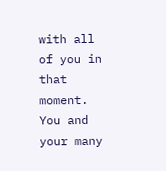with all of you in that moment. You and your many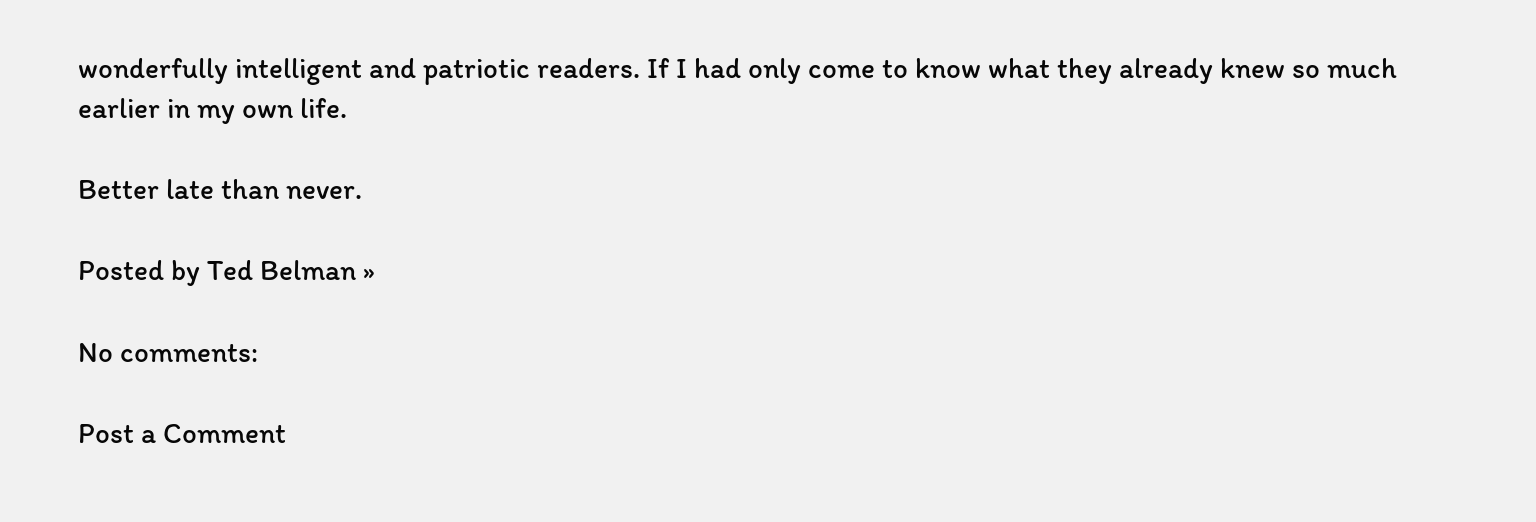wonderfully intelligent and patriotic readers. If I had only come to know what they already knew so much earlier in my own life.

Better late than never.

Posted by Ted Belman »

No comments:

Post a Comment